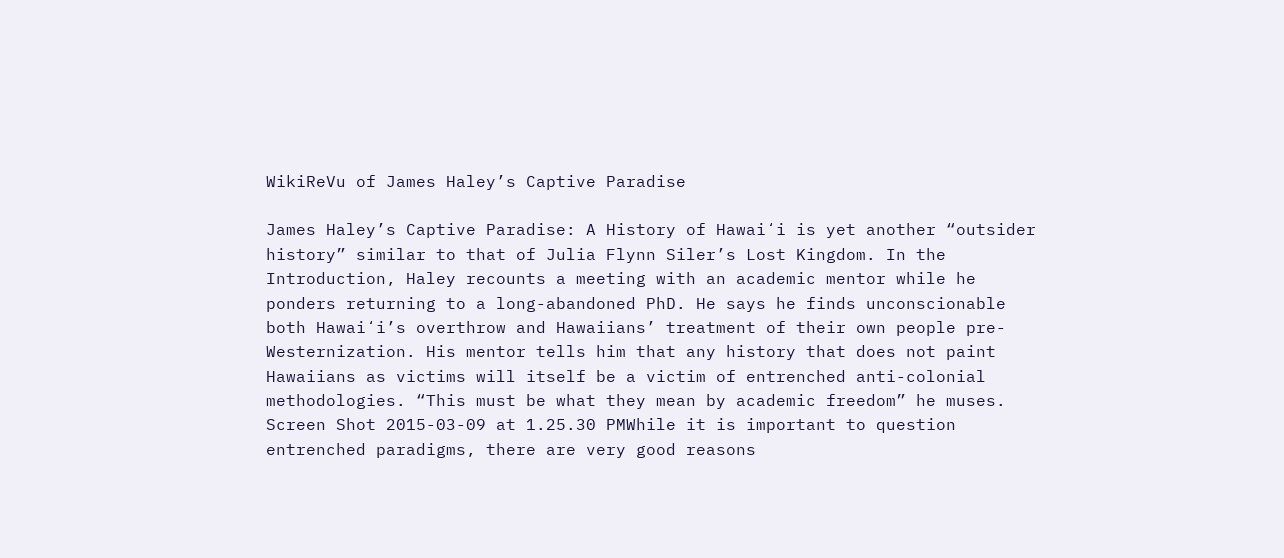WikiReVu of James Haley’s Captive Paradise

James Haley’s Captive Paradise: A History of Hawaiʻi is yet another “outsider history” similar to that of Julia Flynn Siler’s Lost Kingdom. In the Introduction, Haley recounts a meeting with an academic mentor while he ponders returning to a long-abandoned PhD. He says he finds unconscionable both Hawaiʻi’s overthrow and Hawaiians’ treatment of their own people pre-Westernization. His mentor tells him that any history that does not paint Hawaiians as victims will itself be a victim of entrenched anti-colonial methodologies. “This must be what they mean by academic freedom” he muses. Screen Shot 2015-03-09 at 1.25.30 PMWhile it is important to question entrenched paradigms, there are very good reasons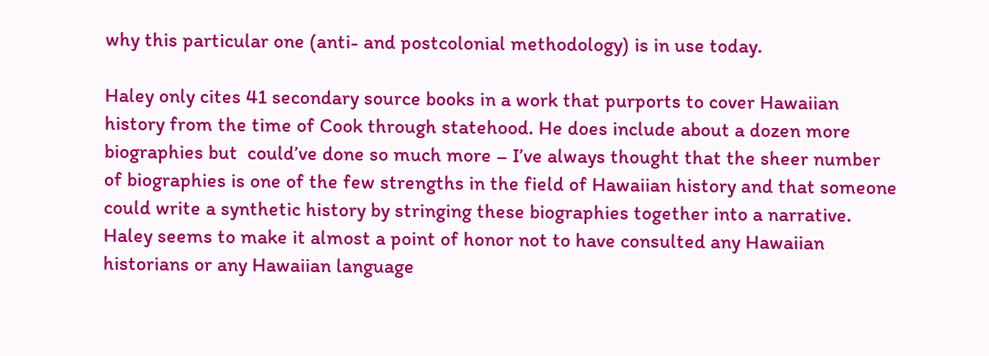why this particular one (anti- and postcolonial methodology) is in use today.

Haley only cites 41 secondary source books in a work that purports to cover Hawaiian history from the time of Cook through statehood. He does include about a dozen more biographies but  could’ve done so much more – I’ve always thought that the sheer number of biographies is one of the few strengths in the field of Hawaiian history and that someone could write a synthetic history by stringing these biographies together into a narrative. Haley seems to make it almost a point of honor not to have consulted any Hawaiian historians or any Hawaiian language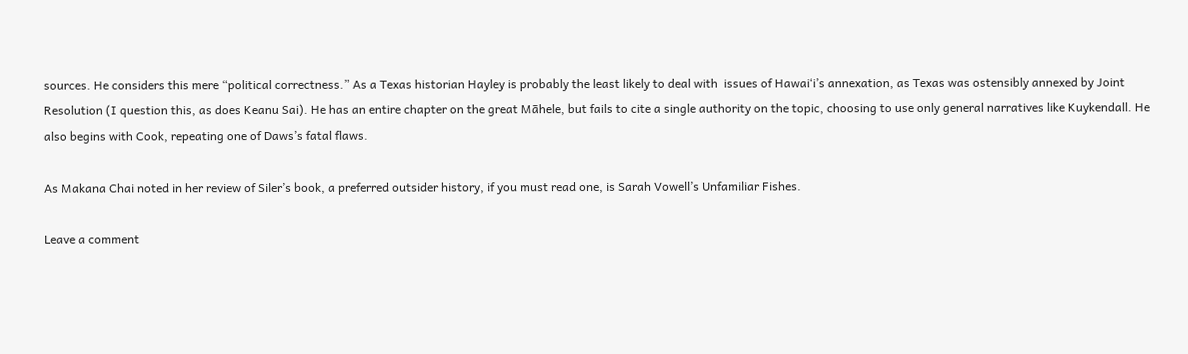sources. He considers this mere “political correctness.” As a Texas historian Hayley is probably the least likely to deal with  issues of Hawaiʻi’s annexation, as Texas was ostensibly annexed by Joint Resolution (I question this, as does Keanu Sai). He has an entire chapter on the great Māhele, but fails to cite a single authority on the topic, choosing to use only general narratives like Kuykendall. He also begins with Cook, repeating one of Daws’s fatal flaws.

As Makana Chai noted in her review of Siler’s book, a preferred outsider history, if you must read one, is Sarah Vowell’s Unfamiliar Fishes.

Leave a comment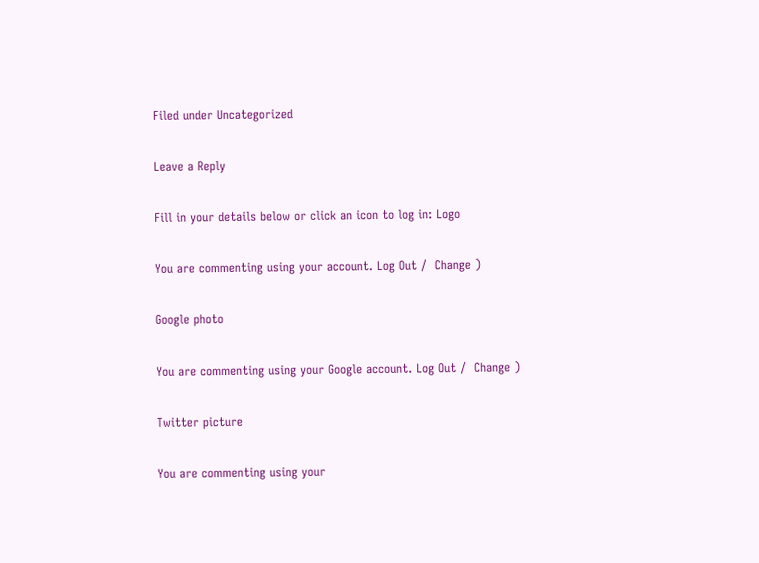Filed under Uncategorized

Leave a Reply

Fill in your details below or click an icon to log in: Logo

You are commenting using your account. Log Out /  Change )

Google photo

You are commenting using your Google account. Log Out /  Change )

Twitter picture

You are commenting using your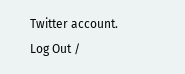Twitter account. Log Out /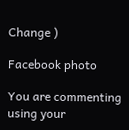Change )

Facebook photo

You are commenting using your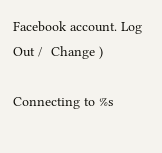Facebook account. Log Out /  Change )

Connecting to %s